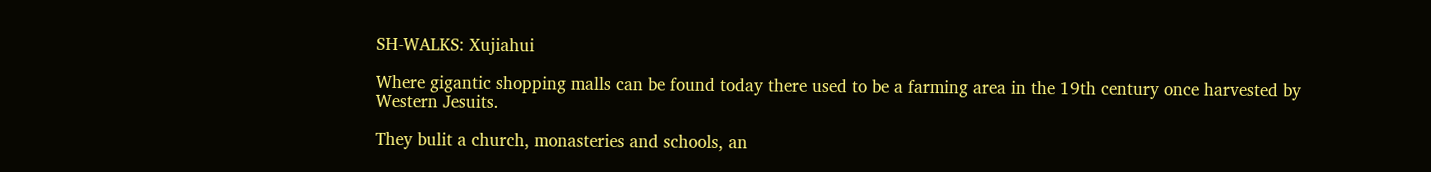SH-WALKS: Xujiahui

Where gigantic shopping malls can be found today there used to be a farming area in the 19th century once harvested by Western Jesuits.

They bulit a church, monasteries and schools, an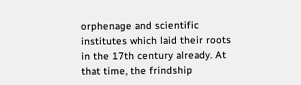orphenage and scientific institutes which laid their roots in the 17th century already. At that time, the frindship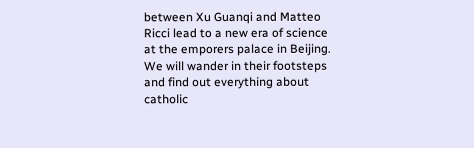between Xu Guanqi and Matteo Ricci lead to a new era of science at the emporers palace in Beijing. We will wander in their footsteps and find out everything about catholic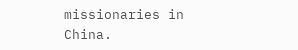missionaries in China.